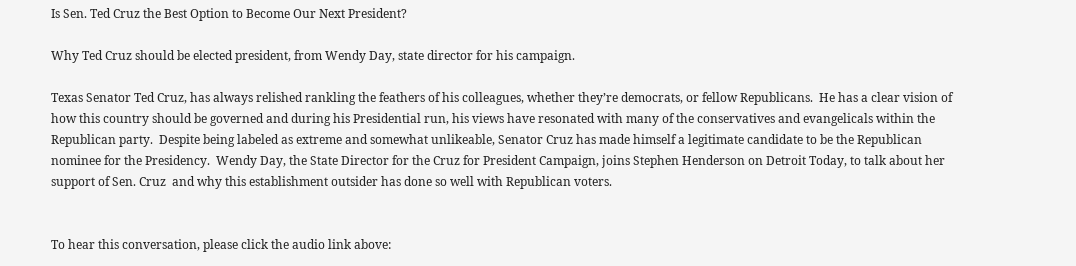Is Sen. Ted Cruz the Best Option to Become Our Next President?

Why Ted Cruz should be elected president, from Wendy Day, state director for his campaign.

Texas Senator Ted Cruz, has always relished rankling the feathers of his colleagues, whether they’re democrats, or fellow Republicans.  He has a clear vision of how this country should be governed and during his Presidential run, his views have resonated with many of the conservatives and evangelicals within the Republican party.  Despite being labeled as extreme and somewhat unlikeable, Senator Cruz has made himself a legitimate candidate to be the Republican nominee for the Presidency.  Wendy Day, the State Director for the Cruz for President Campaign, joins Stephen Henderson on Detroit Today, to talk about her support of Sen. Cruz  and why this establishment outsider has done so well with Republican voters.


To hear this conversation, please click the audio link above: